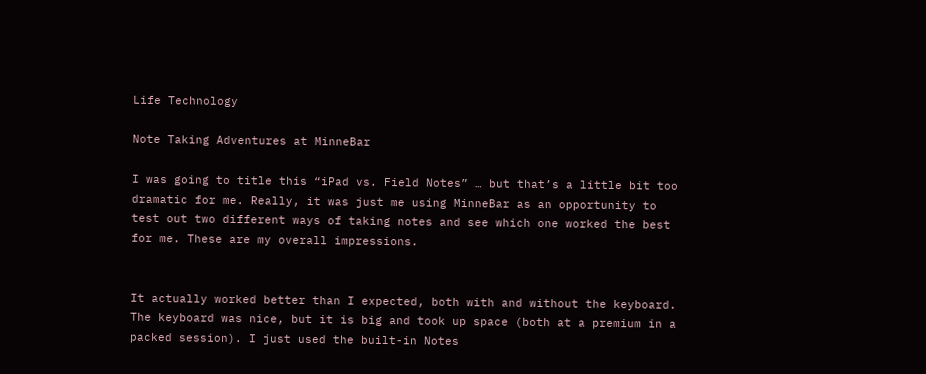Life Technology

Note Taking Adventures at MinneBar

I was going to title this “iPad vs. Field Notes” … but that’s a little bit too dramatic for me. Really, it was just me using MinneBar as an opportunity to test out two different ways of taking notes and see which one worked the best for me. These are my overall impressions.


It actually worked better than I expected, both with and without the keyboard. The keyboard was nice, but it is big and took up space (both at a premium in a packed session). I just used the built-in Notes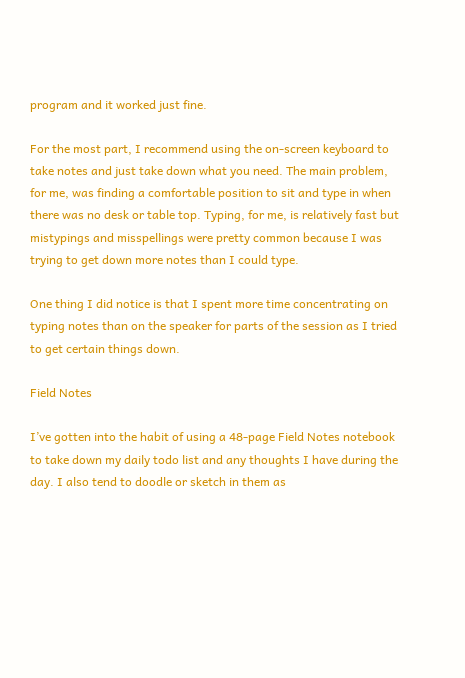program and it worked just fine.

For the most part, I recommend using the on-screen keyboard to take notes and just take down what you need. The main problem, for me, was finding a comfortable position to sit and type in when there was no desk or table top. Typing, for me, is relatively fast but mistypings and misspellings were pretty common because I was trying to get down more notes than I could type.

One thing I did notice is that I spent more time concentrating on typing notes than on the speaker for parts of the session as I tried to get certain things down.

Field Notes

I’ve gotten into the habit of using a 48-page Field Notes notebook to take down my daily todo list and any thoughts I have during the day. I also tend to doodle or sketch in them as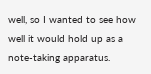well, so I wanted to see how well it would hold up as a note-taking apparatus.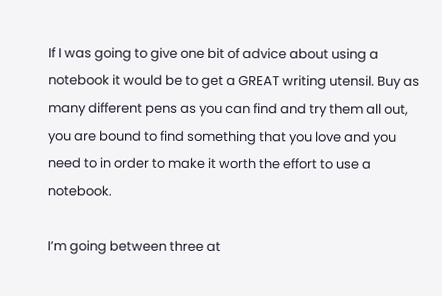If I was going to give one bit of advice about using a notebook it would be to get a GREAT writing utensil. Buy as many different pens as you can find and try them all out, you are bound to find something that you love and you need to in order to make it worth the effort to use a notebook.

I’m going between three at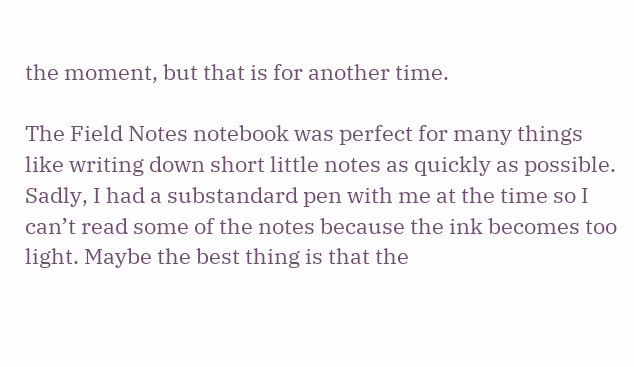the moment, but that is for another time.

The Field Notes notebook was perfect for many things like writing down short little notes as quickly as possible. Sadly, I had a substandard pen with me at the time so I can’t read some of the notes because the ink becomes too light. Maybe the best thing is that the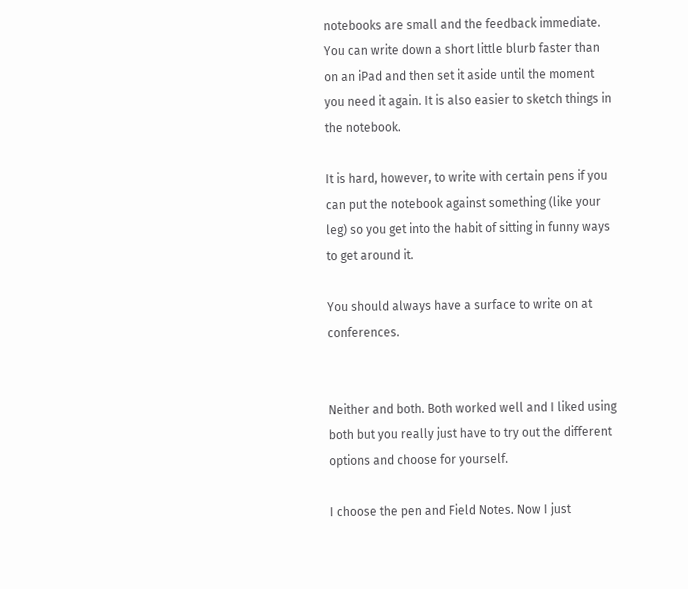notebooks are small and the feedback immediate. You can write down a short little blurb faster than on an iPad and then set it aside until the moment you need it again. It is also easier to sketch things in the notebook.

It is hard, however, to write with certain pens if you can put the notebook against something (like your leg) so you get into the habit of sitting in funny ways to get around it.

You should always have a surface to write on at conferences.


Neither and both. Both worked well and I liked using both but you really just have to try out the different options and choose for yourself.

I choose the pen and Field Notes. Now I just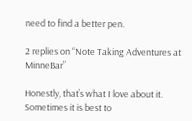need to find a better pen.

2 replies on “Note Taking Adventures at MinneBar”

Honestly, that’s what I love about it. Sometimes it is best to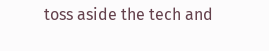toss aside the tech and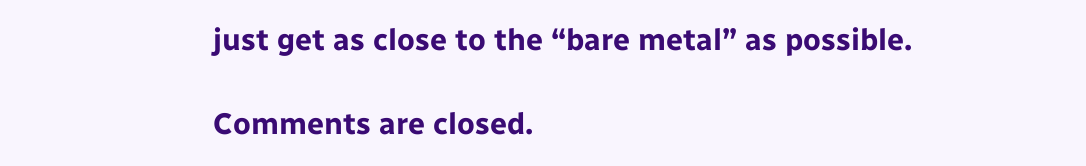just get as close to the “bare metal” as possible.

Comments are closed.